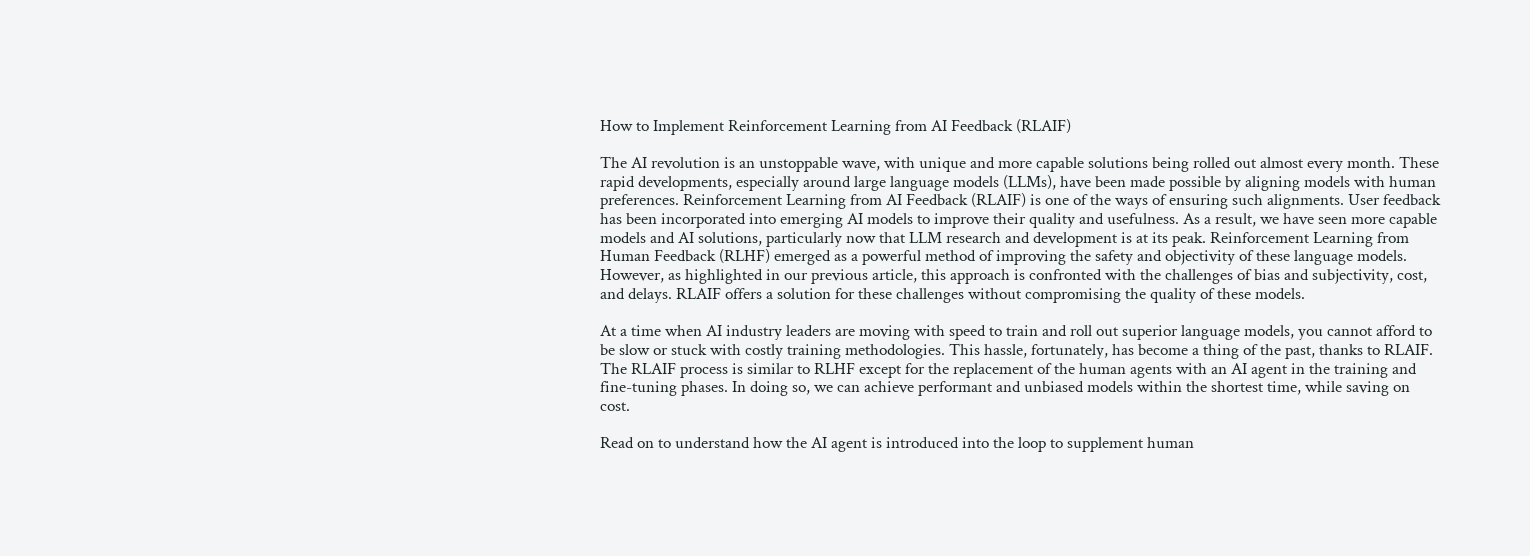How to Implement Reinforcement Learning from AI Feedback (RLAIF)

The AI revolution is an unstoppable wave, with unique and more capable solutions being rolled out almost every month. These rapid developments, especially around large language models (LLMs), have been made possible by aligning models with human preferences. Reinforcement Learning from AI Feedback (RLAIF) is one of the ways of ensuring such alignments. User feedback has been incorporated into emerging AI models to improve their quality and usefulness. As a result, we have seen more capable models and AI solutions, particularly now that LLM research and development is at its peak. Reinforcement Learning from Human Feedback (RLHF) emerged as a powerful method of improving the safety and objectivity of these language models. However, as highlighted in our previous article, this approach is confronted with the challenges of bias and subjectivity, cost, and delays. RLAIF offers a solution for these challenges without compromising the quality of these models.

At a time when AI industry leaders are moving with speed to train and roll out superior language models, you cannot afford to be slow or stuck with costly training methodologies. This hassle, fortunately, has become a thing of the past, thanks to RLAIF. The RLAIF process is similar to RLHF except for the replacement of the human agents with an AI agent in the training and fine-tuning phases. In doing so, we can achieve performant and unbiased models within the shortest time, while saving on cost.

Read on to understand how the AI agent is introduced into the loop to supplement human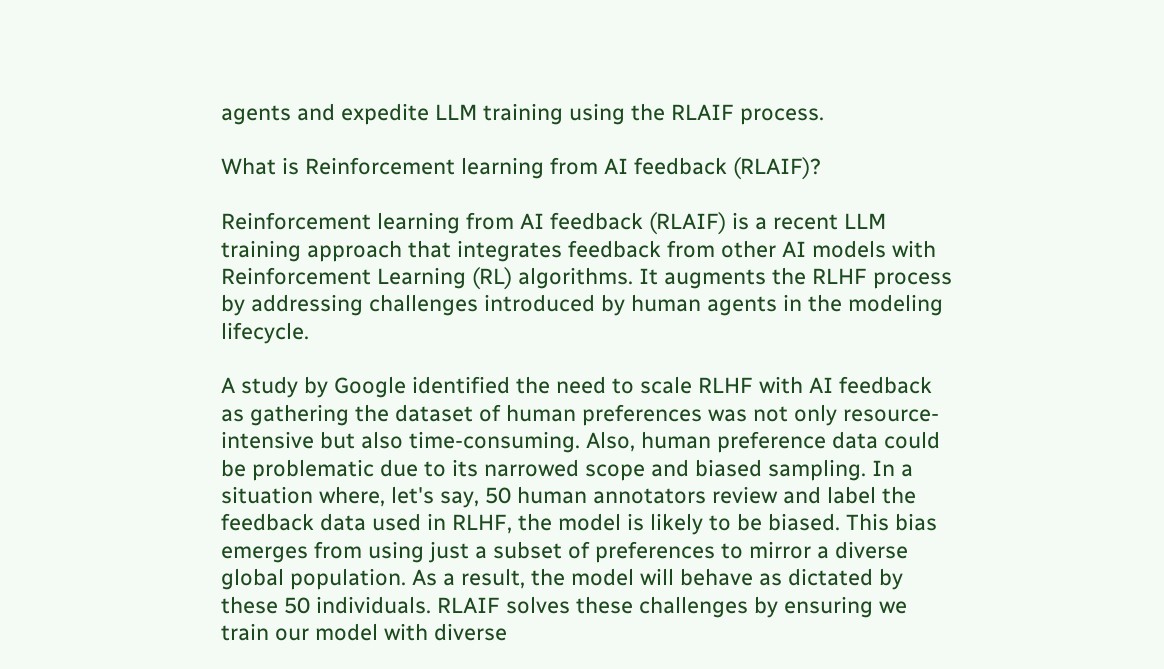agents and expedite LLM training using the RLAIF process.

What is Reinforcement learning from AI feedback (RLAIF)?

Reinforcement learning from AI feedback (RLAIF) is a recent LLM training approach that integrates feedback from other AI models with Reinforcement Learning (RL) algorithms. It augments the RLHF process by addressing challenges introduced by human agents in the modeling lifecycle.

A study by Google identified the need to scale RLHF with AI feedback as gathering the dataset of human preferences was not only resource-intensive but also time-consuming. Also, human preference data could be problematic due to its narrowed scope and biased sampling. In a situation where, let's say, 50 human annotators review and label the feedback data used in RLHF, the model is likely to be biased. This bias emerges from using just a subset of preferences to mirror a diverse global population. As a result, the model will behave as dictated by these 50 individuals. RLAIF solves these challenges by ensuring we train our model with diverse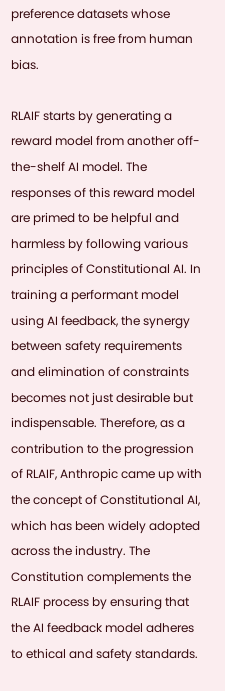preference datasets whose annotation is free from human bias.

RLAIF starts by generating a reward model from another off-the-shelf AI model. The responses of this reward model are primed to be helpful and harmless by following various principles of Constitutional AI. In training a performant model using AI feedback, the synergy between safety requirements and elimination of constraints becomes not just desirable but indispensable. Therefore, as a contribution to the progression of RLAIF, Anthropic came up with the concept of Constitutional AI, which has been widely adopted across the industry. The Constitution complements the RLAIF process by ensuring that the AI feedback model adheres to ethical and safety standards.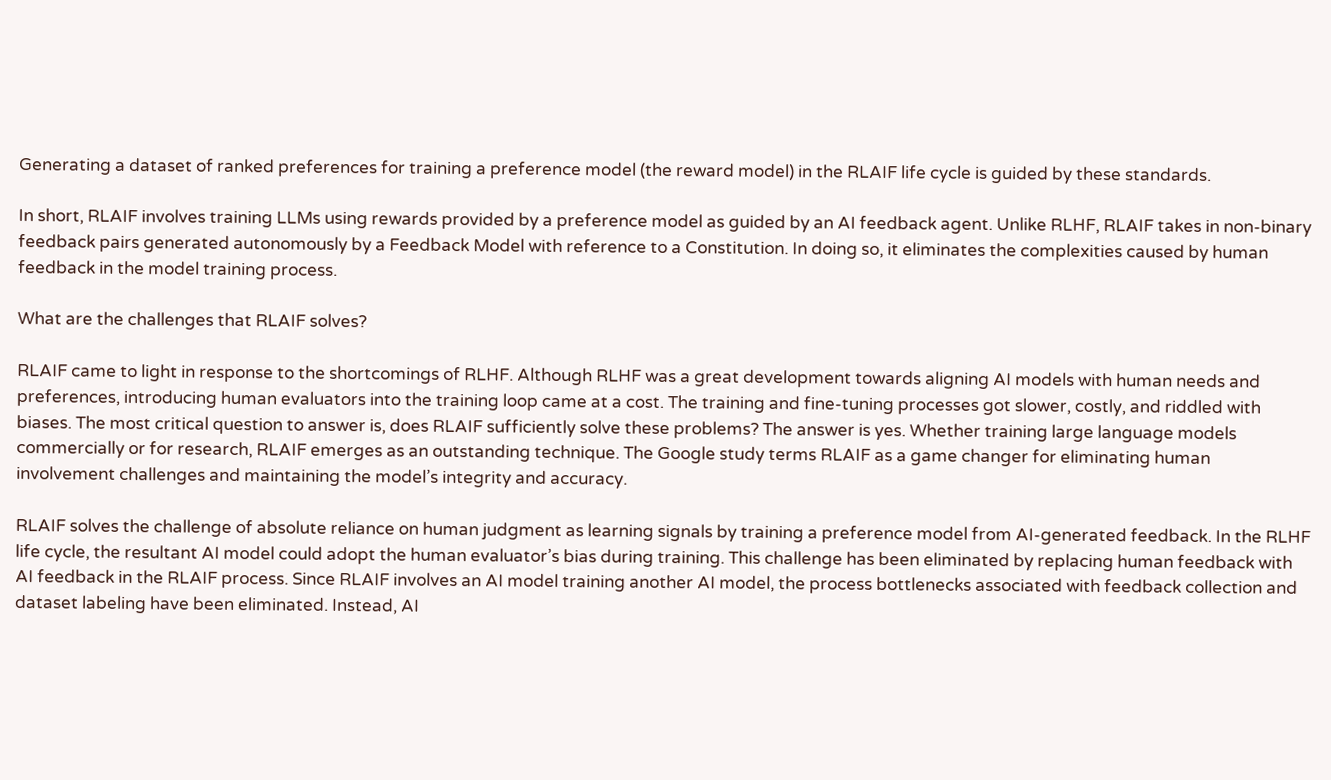Generating a dataset of ranked preferences for training a preference model (the reward model) in the RLAIF life cycle is guided by these standards.

In short, RLAIF involves training LLMs using rewards provided by a preference model as guided by an AI feedback agent. Unlike RLHF, RLAIF takes in non-binary feedback pairs generated autonomously by a Feedback Model with reference to a Constitution. In doing so, it eliminates the complexities caused by human feedback in the model training process.

What are the challenges that RLAIF solves?

RLAIF came to light in response to the shortcomings of RLHF. Although RLHF was a great development towards aligning AI models with human needs and preferences, introducing human evaluators into the training loop came at a cost. The training and fine-tuning processes got slower, costly, and riddled with biases. The most critical question to answer is, does RLAIF sufficiently solve these problems? The answer is yes. Whether training large language models commercially or for research, RLAIF emerges as an outstanding technique. The Google study terms RLAIF as a game changer for eliminating human involvement challenges and maintaining the model’s integrity and accuracy.

RLAIF solves the challenge of absolute reliance on human judgment as learning signals by training a preference model from AI-generated feedback. In the RLHF life cycle, the resultant AI model could adopt the human evaluator’s bias during training. This challenge has been eliminated by replacing human feedback with AI feedback in the RLAIF process. Since RLAIF involves an AI model training another AI model, the process bottlenecks associated with feedback collection and dataset labeling have been eliminated. Instead, AI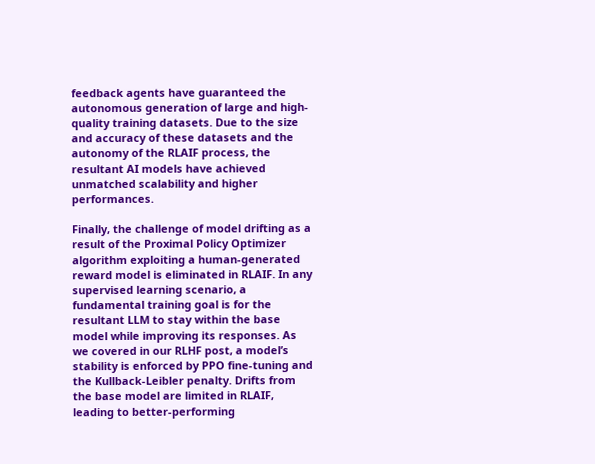feedback agents have guaranteed the autonomous generation of large and high-quality training datasets. Due to the size and accuracy of these datasets and the autonomy of the RLAIF process, the resultant AI models have achieved unmatched scalability and higher performances.

Finally, the challenge of model drifting as a result of the Proximal Policy Optimizer algorithm exploiting a human-generated reward model is eliminated in RLAIF. In any supervised learning scenario, a fundamental training goal is for the resultant LLM to stay within the base model while improving its responses. As we covered in our RLHF post, a model’s stability is enforced by PPO fine-tuning and the Kullback-Leibler penalty. Drifts from the base model are limited in RLAIF, leading to better-performing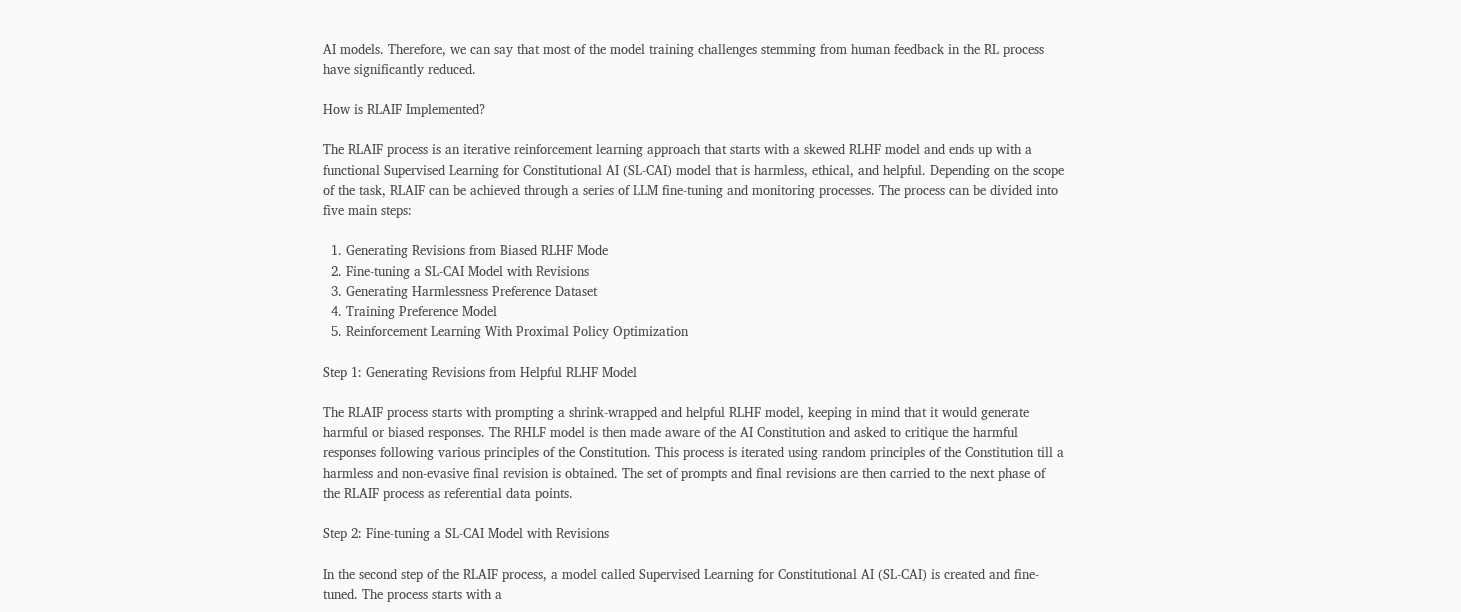AI models. Therefore, we can say that most of the model training challenges stemming from human feedback in the RL process have significantly reduced.

How is RLAIF Implemented?

The RLAIF process is an iterative reinforcement learning approach that starts with a skewed RLHF model and ends up with a functional Supervised Learning for Constitutional AI (SL-CAI) model that is harmless, ethical, and helpful. Depending on the scope of the task, RLAIF can be achieved through a series of LLM fine-tuning and monitoring processes. The process can be divided into five main steps:

  1. Generating Revisions from Biased RLHF Mode
  2. Fine-tuning a SL-CAI Model with Revisions
  3. Generating Harmlessness Preference Dataset
  4. Training Preference Model
  5. Reinforcement Learning With Proximal Policy Optimization

Step 1: Generating Revisions from Helpful RLHF Model

The RLAIF process starts with prompting a shrink-wrapped and helpful RLHF model, keeping in mind that it would generate harmful or biased responses. The RHLF model is then made aware of the AI Constitution and asked to critique the harmful responses following various principles of the Constitution. This process is iterated using random principles of the Constitution till a harmless and non-evasive final revision is obtained. The set of prompts and final revisions are then carried to the next phase of the RLAIF process as referential data points.

Step 2: Fine-tuning a SL-CAI Model with Revisions

In the second step of the RLAIF process, a model called Supervised Learning for Constitutional AI (SL-CAI) is created and fine-tuned. The process starts with a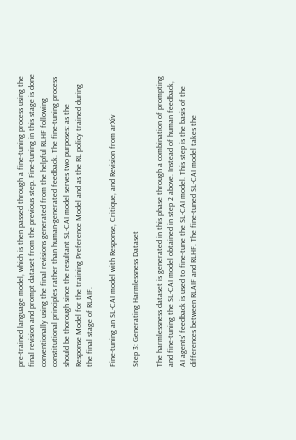pre-trained language model, which is then passed through a fine-tuning process using the final revision and prompt dataset from the previous step. Fine-tuning in this stage is done conventionally using the final revisions generated from the helpful RLHF following constitutional principles rather than human-generated feedback. The fine-tuning process should be thorough since the resultant SL-CAI model serves two purposes: as the Response Model for the training Preference Model and as the RL policy trained during the final stage of RLAIF.

Fine-tuning an SL-CAI model with Response, Critique, and Revision from arXiv

Step 3: Generating Harmlessness Dataset

The harmlessness dataset is generated in this phase through a combination of prompting and fine-tuning the SL-CAI model obtained in step 2 above. Instead of human feedback, AI agents' feedback is used to fine-tune the SL-CAI model. This step is the basis of the differences between RLAIF and RLHF. The fine-tuned SL-CAI model takes the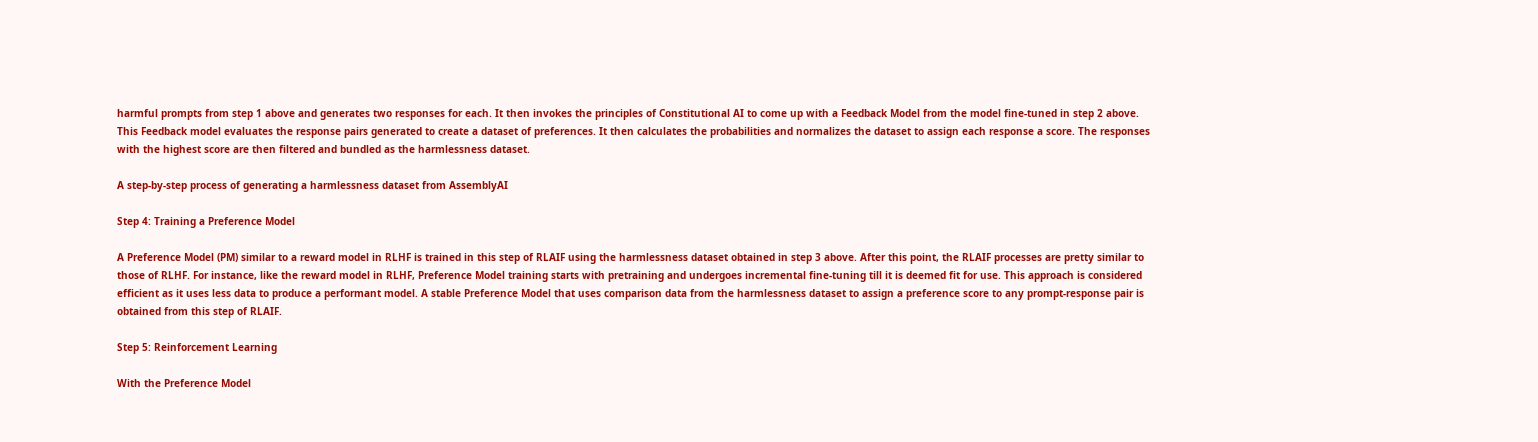harmful prompts from step 1 above and generates two responses for each. It then invokes the principles of Constitutional AI to come up with a Feedback Model from the model fine-tuned in step 2 above. This Feedback model evaluates the response pairs generated to create a dataset of preferences. It then calculates the probabilities and normalizes the dataset to assign each response a score. The responses with the highest score are then filtered and bundled as the harmlessness dataset.

A step-by-step process of generating a harmlessness dataset from AssemblyAI

Step 4: Training a Preference Model

A Preference Model (PM) similar to a reward model in RLHF is trained in this step of RLAIF using the harmlessness dataset obtained in step 3 above. After this point, the RLAIF processes are pretty similar to those of RLHF. For instance, like the reward model in RLHF, Preference Model training starts with pretraining and undergoes incremental fine-tuning till it is deemed fit for use. This approach is considered efficient as it uses less data to produce a performant model. A stable Preference Model that uses comparison data from the harmlessness dataset to assign a preference score to any prompt-response pair is obtained from this step of RLAIF.

Step 5: Reinforcement Learning

With the Preference Model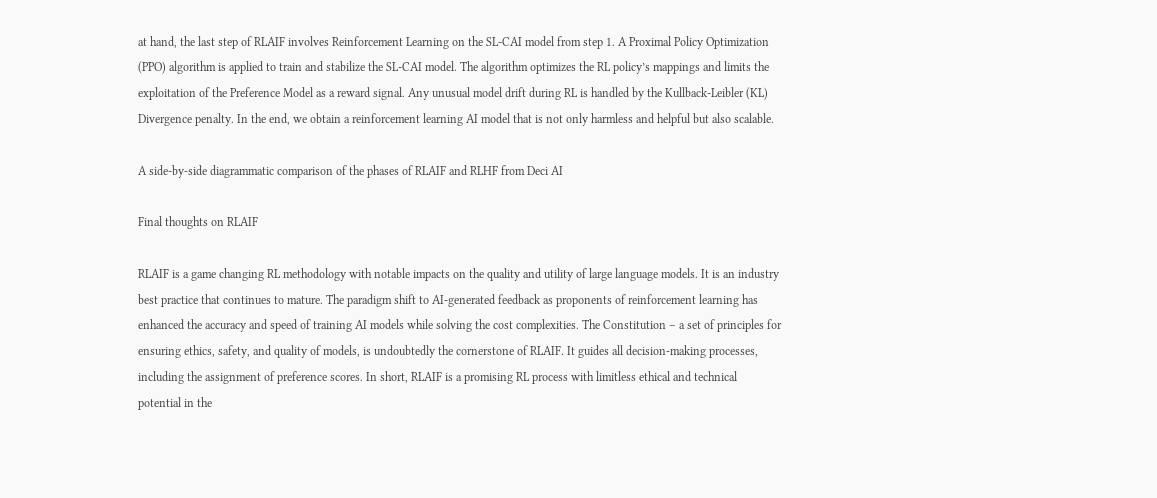at hand, the last step of RLAIF involves Reinforcement Learning on the SL-CAI model from step 1. A Proximal Policy Optimization (PPO) algorithm is applied to train and stabilize the SL-CAI model. The algorithm optimizes the RL policy’s mappings and limits the exploitation of the Preference Model as a reward signal. Any unusual model drift during RL is handled by the Kullback-Leibler (KL) Divergence penalty. In the end, we obtain a reinforcement learning AI model that is not only harmless and helpful but also scalable.

A side-by-side diagrammatic comparison of the phases of RLAIF and RLHF from Deci AI

Final thoughts on RLAIF

RLAIF is a game changing RL methodology with notable impacts on the quality and utility of large language models. It is an industry best practice that continues to mature. The paradigm shift to AI-generated feedback as proponents of reinforcement learning has enhanced the accuracy and speed of training AI models while solving the cost complexities. The Constitution – a set of principles for ensuring ethics, safety, and quality of models, is undoubtedly the cornerstone of RLAIF. It guides all decision-making processes, including the assignment of preference scores. In short, RLAIF is a promising RL process with limitless ethical and technical potential in the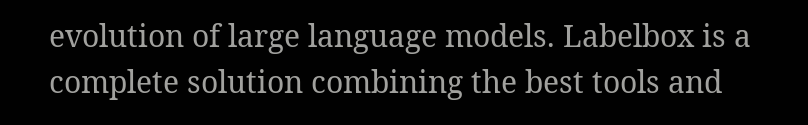evolution of large language models. Labelbox is a complete solution combining the best tools and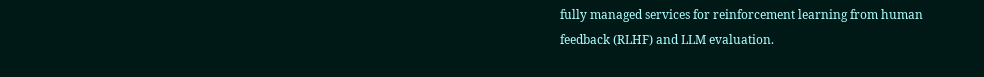fully managed services for reinforcement learning from human feedback (RLHF) and LLM evaluation.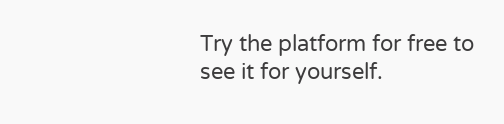Try the platform for free to see it for yourself.